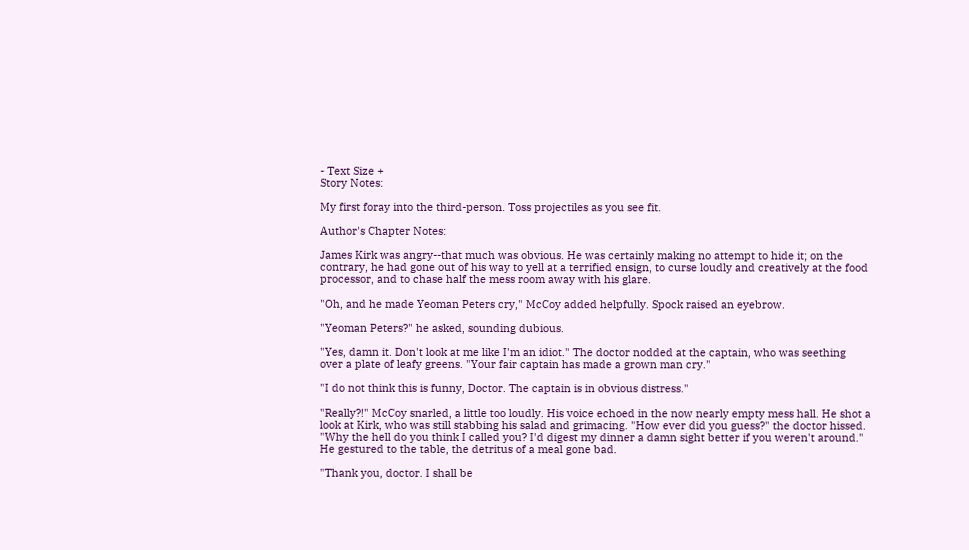- Text Size +
Story Notes:

My first foray into the third-person. Toss projectiles as you see fit.

Author's Chapter Notes:

James Kirk was angry--that much was obvious. He was certainly making no attempt to hide it; on the contrary, he had gone out of his way to yell at a terrified ensign, to curse loudly and creatively at the food processor, and to chase half the mess room away with his glare.

"Oh, and he made Yeoman Peters cry," McCoy added helpfully. Spock raised an eyebrow.

"Yeoman Peters?" he asked, sounding dubious.

"Yes, damn it. Don't look at me like I'm an idiot." The doctor nodded at the captain, who was seething over a plate of leafy greens. "Your fair captain has made a grown man cry."

"I do not think this is funny, Doctor. The captain is in obvious distress."

"Really?!" McCoy snarled, a little too loudly. His voice echoed in the now nearly empty mess hall. He shot a look at Kirk, who was still stabbing his salad and grimacing. "How ever did you guess?" the doctor hissed. "Why the hell do you think I called you? I'd digest my dinner a damn sight better if you weren't around." He gestured to the table, the detritus of a meal gone bad.

"Thank you, doctor. I shall be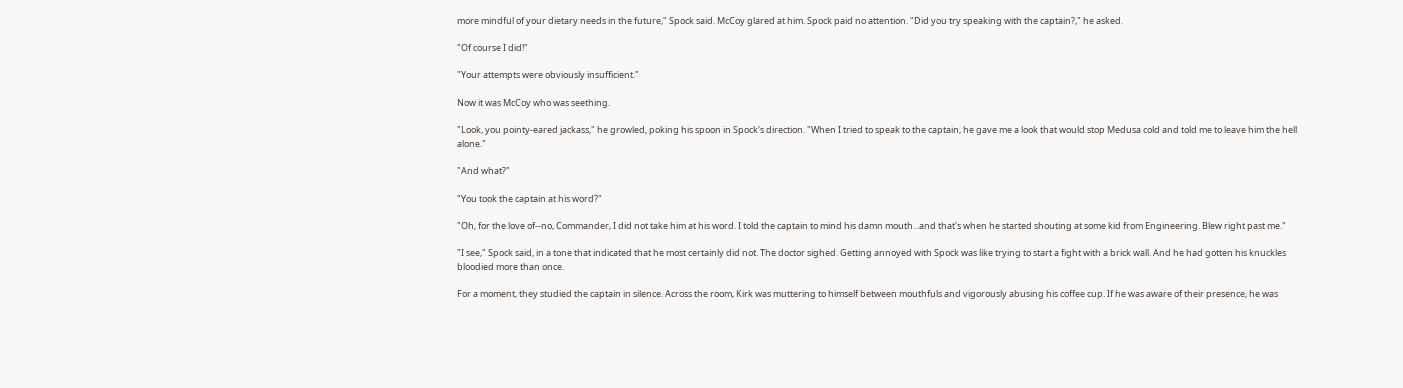more mindful of your dietary needs in the future," Spock said. McCoy glared at him. Spock paid no attention. "Did you try speaking with the captain?," he asked.

"Of course I did!"

"Your attempts were obviously insufficient."

Now it was McCoy who was seething.

"Look, you pointy-eared jackass," he growled, poking his spoon in Spock's direction. "When I tried to speak to the captain, he gave me a look that would stop Medusa cold and told me to leave him the hell alone."

"And what?"

"You took the captain at his word?"

"Oh, for the love of--no, Commander, I did not take him at his word. I told the captain to mind his damn mouth...and that's when he started shouting at some kid from Engineering. Blew right past me."

"I see," Spock said, in a tone that indicated that he most certainly did not. The doctor sighed. Getting annoyed with Spock was like trying to start a fight with a brick wall. And he had gotten his knuckles bloodied more than once.

For a moment, they studied the captain in silence. Across the room, Kirk was muttering to himself between mouthfuls and vigorously abusing his coffee cup. If he was aware of their presence, he was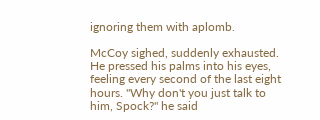ignoring them with aplomb.

McCoy sighed, suddenly exhausted. He pressed his palms into his eyes, feeling every second of the last eight hours. "Why don't you just talk to him, Spock?" he said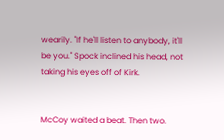wearily. "If he'll listen to anybody, it'll be you." Spock inclined his head, not taking his eyes off of Kirk.


McCoy waited a beat. Then two.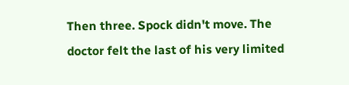Then three. Spock didn't move. The doctor felt the last of his very limited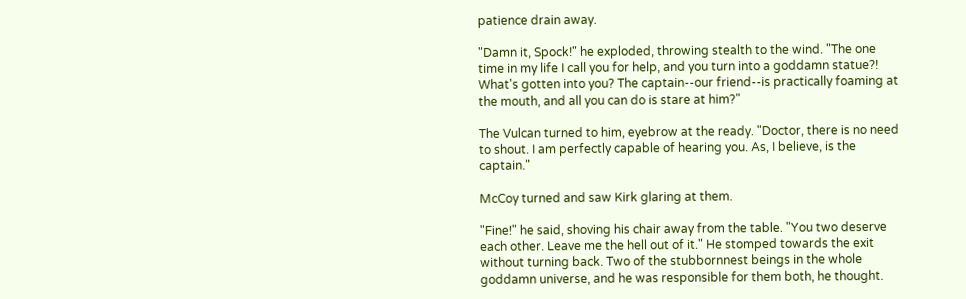patience drain away.

"Damn it, Spock!" he exploded, throwing stealth to the wind. "The one time in my life I call you for help, and you turn into a goddamn statue?! What's gotten into you? The captain--our friend--is practically foaming at the mouth, and all you can do is stare at him?"

The Vulcan turned to him, eyebrow at the ready. "Doctor, there is no need to shout. I am perfectly capable of hearing you. As, I believe, is the captain."

McCoy turned and saw Kirk glaring at them.

"Fine!" he said, shoving his chair away from the table. "You two deserve each other. Leave me the hell out of it." He stomped towards the exit without turning back. Two of the stubbornnest beings in the whole goddamn universe, and he was responsible for them both, he thought.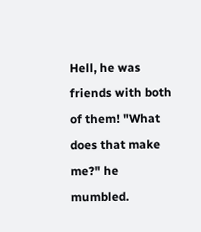Hell, he was friends with both of them! "What does that make me?" he mumbled.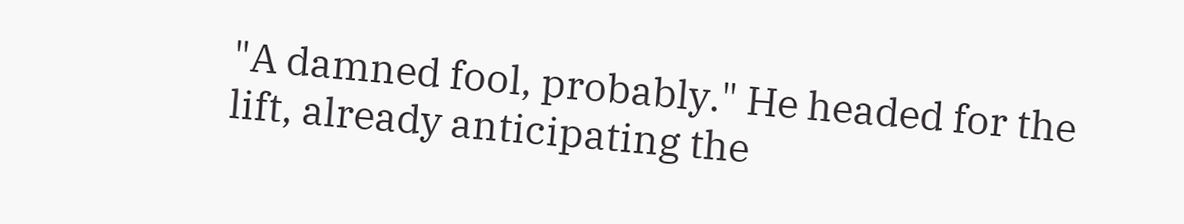"A damned fool, probably." He headed for the lift, already anticipating the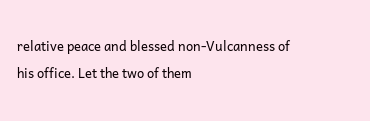relative peace and blessed non-Vulcanness of his office. Let the two of them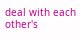deal with each other's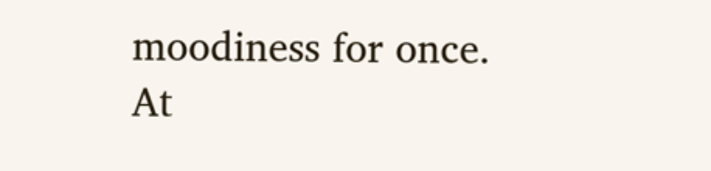moodiness for once. At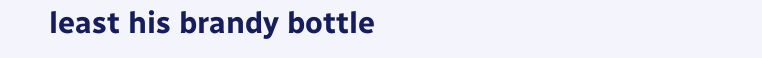least his brandy bottle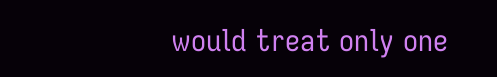would treat only one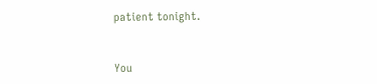patient tonight.


You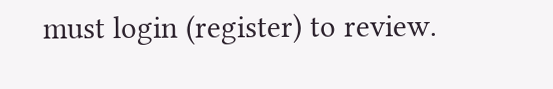must login (register) to review.